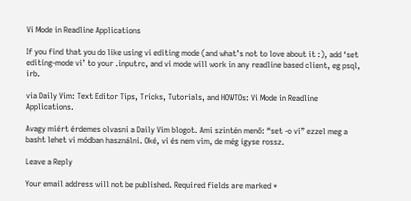Vi Mode in Readline Applications

If you find that you do like using vi editing mode (and what’s not to love about it :), add ‘set editing-mode vi’ to your .inputrc, and vi mode will work in any readline based client, eg psql, irb.

via Daily Vim: Text Editor Tips, Tricks, Tutorials, and HOWTOs: Vi Mode in Readline Applications.

Avagy miért érdemes olvasni a Daily Vim blogot. Ami szintén menő: “set -o vi” ezzel meg a basht lehet vi módban használni. Oké, vi és nem vim, de még ígyse rossz.

Leave a Reply

Your email address will not be published. Required fields are marked *